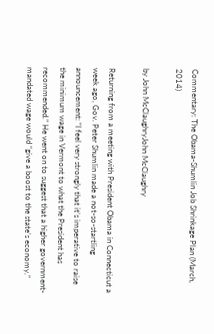Commentary: The Obama-Shumlin Job Shrinkage Plan (March, 2014)

by John McClaughryJohn McClaughry

Returning from a meeting with President Obama in Connecticut a week ago, Gov. Peter Shumlin made a not-so-startling announcement: “I feel very strongly that it’s imperative to raise the minimum wage in Vermont to what the President has recommended.” He went on to suggest that a higher government-mandated wage would “give a boost to the state’s economy.”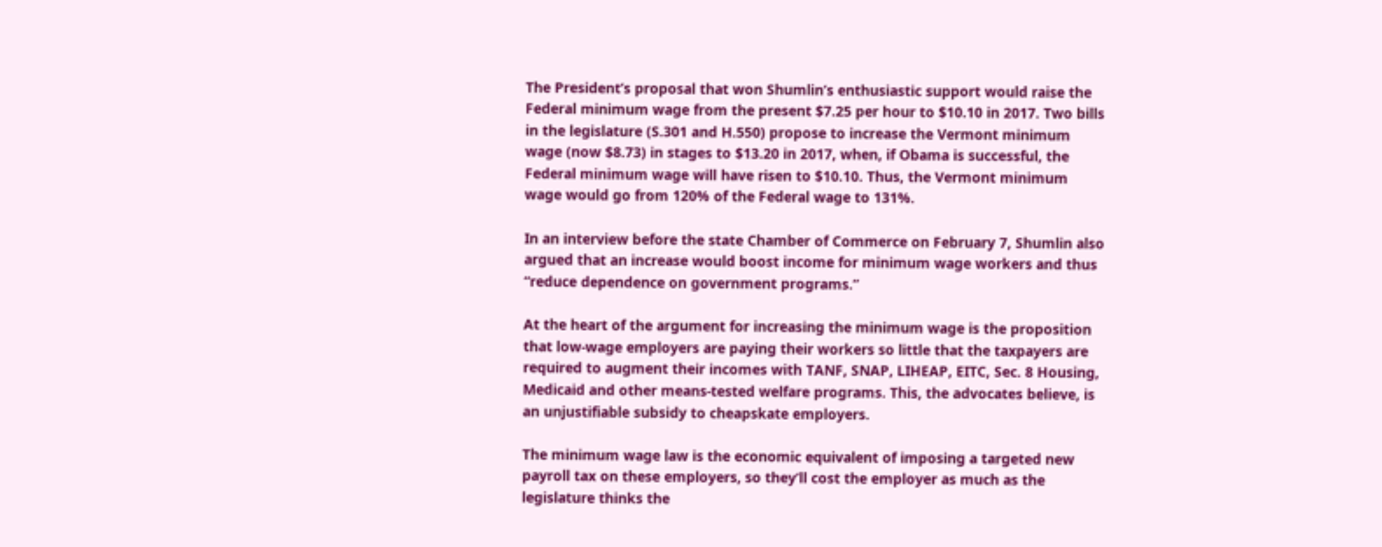The President’s proposal that won Shumlin’s enthusiastic support would raise the Federal minimum wage from the present $7.25 per hour to $10.10 in 2017. Two bills in the legislature (S.301 and H.550) propose to increase the Vermont minimum wage (now $8.73) in stages to $13.20 in 2017, when, if Obama is successful, the Federal minimum wage will have risen to $10.10. Thus, the Vermont minimum wage would go from 120% of the Federal wage to 131%.

In an interview before the state Chamber of Commerce on February 7, Shumlin also argued that an increase would boost income for minimum wage workers and thus “reduce dependence on government programs.”

At the heart of the argument for increasing the minimum wage is the proposition that low-wage employers are paying their workers so little that the taxpayers are required to augment their incomes with TANF, SNAP, LIHEAP, EITC, Sec. 8 Housing, Medicaid and other means-tested welfare programs. This, the advocates believe, is an unjustifiable subsidy to cheapskate employers.

The minimum wage law is the economic equivalent of imposing a targeted new payroll tax on these employers, so they’ll cost the employer as much as the legislature thinks the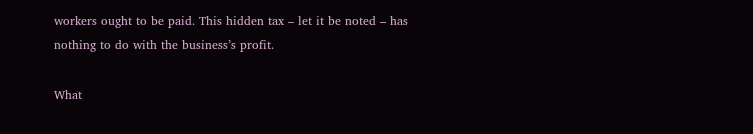workers ought to be paid. This hidden tax – let it be noted – has nothing to do with the business’s profit.

What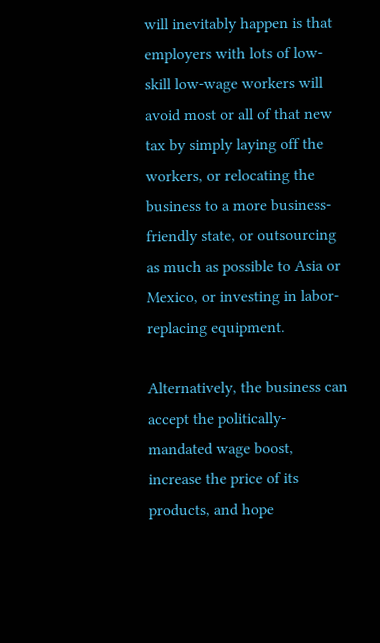will inevitably happen is that employers with lots of low-skill low-wage workers will avoid most or all of that new tax by simply laying off the workers, or relocating the business to a more business-friendly state, or outsourcing as much as possible to Asia or Mexico, or investing in labor-replacing equipment.

Alternatively, the business can accept the politically-mandated wage boost, increase the price of its products, and hope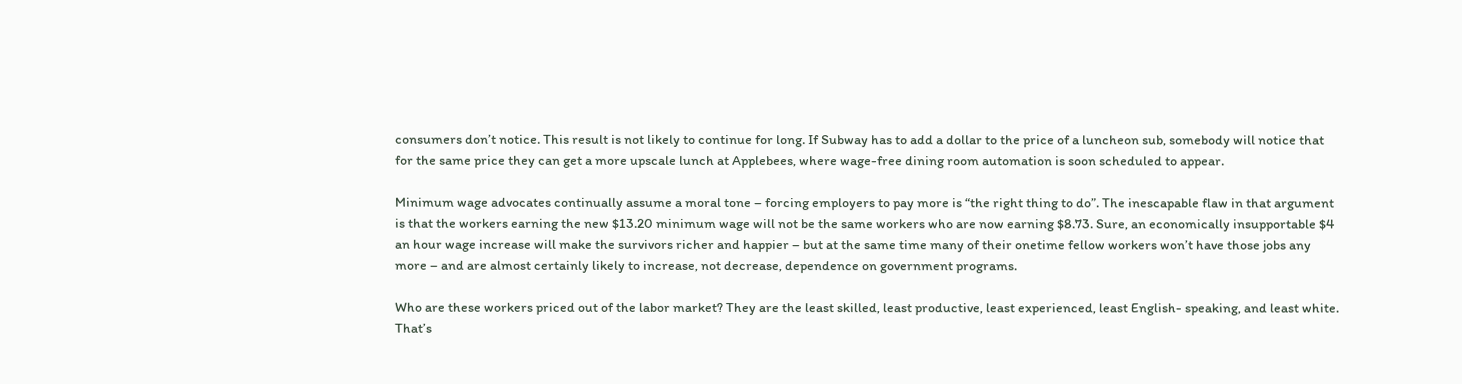consumers don’t notice. This result is not likely to continue for long. If Subway has to add a dollar to the price of a luncheon sub, somebody will notice that for the same price they can get a more upscale lunch at Applebees, where wage-free dining room automation is soon scheduled to appear.

Minimum wage advocates continually assume a moral tone – forcing employers to pay more is “the right thing to do”. The inescapable flaw in that argument is that the workers earning the new $13.20 minimum wage will not be the same workers who are now earning $8.73. Sure, an economically insupportable $4 an hour wage increase will make the survivors richer and happier – but at the same time many of their onetime fellow workers won’t have those jobs any more – and are almost certainly likely to increase, not decrease, dependence on government programs.

Who are these workers priced out of the labor market? They are the least skilled, least productive, least experienced, least English- speaking, and least white. That’s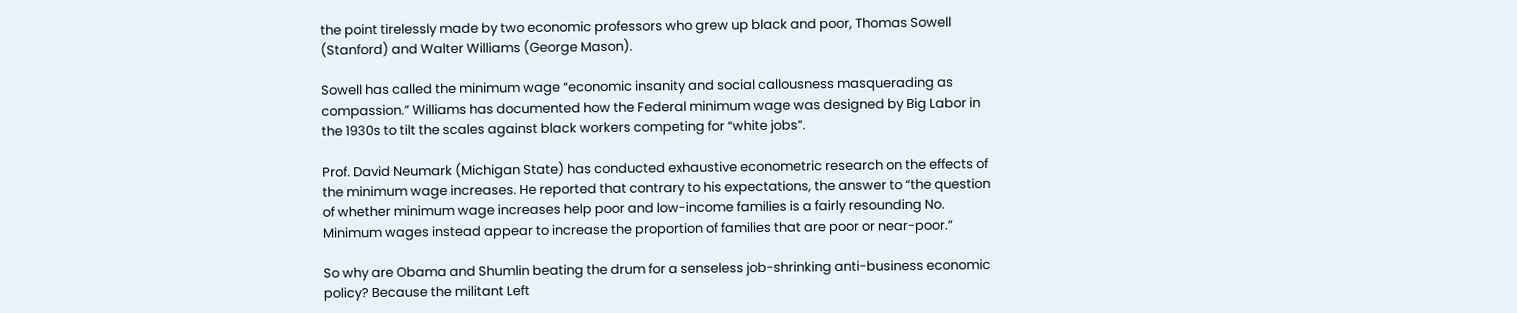the point tirelessly made by two economic professors who grew up black and poor, Thomas Sowell (Stanford) and Walter Williams (George Mason).

Sowell has called the minimum wage “economic insanity and social callousness masquerading as compassion.” Williams has documented how the Federal minimum wage was designed by Big Labor in the 1930s to tilt the scales against black workers competing for “white jobs”.

Prof. David Neumark (Michigan State) has conducted exhaustive econometric research on the effects of the minimum wage increases. He reported that contrary to his expectations, the answer to “the question of whether minimum wage increases help poor and low-income families is a fairly resounding No. Minimum wages instead appear to increase the proportion of families that are poor or near-poor.”

So why are Obama and Shumlin beating the drum for a senseless job-shrinking anti-business economic policy? Because the militant Left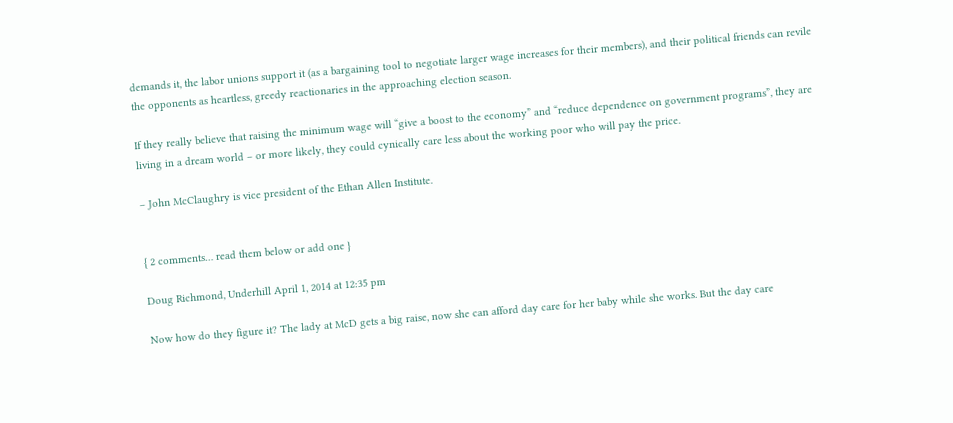demands it, the labor unions support it (as a bargaining tool to negotiate larger wage increases for their members), and their political friends can revile the opponents as heartless, greedy reactionaries in the approaching election season.

If they really believe that raising the minimum wage will “give a boost to the economy” and “reduce dependence on government programs”, they are living in a dream world – or more likely, they could cynically care less about the working poor who will pay the price.

– John McClaughry is vice president of the Ethan Allen Institute.


{ 2 comments… read them below or add one }

Doug Richmond, Underhill April 1, 2014 at 12:35 pm

Now how do they figure it? The lady at McD gets a big raise, now she can afford day care for her baby while she works. But the day care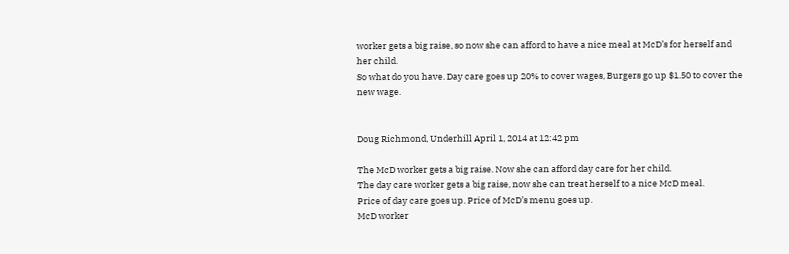worker gets a big raise, so now she can afford to have a nice meal at McD’s for herself and her child.
So what do you have. Day care goes up 20% to cover wages, Burgers go up $1.50 to cover the new wage.


Doug Richmond, Underhill April 1, 2014 at 12:42 pm

The McD worker gets a big raise. Now she can afford day care for her child.
The day care worker gets a big raise, now she can treat herself to a nice McD meal.
Price of day care goes up. Price of McD’s menu goes up.
McD worker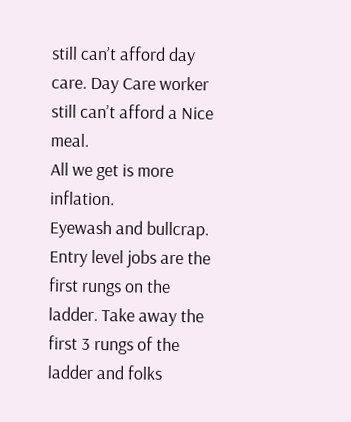still can’t afford day care. Day Care worker still can’t afford a Nice meal.
All we get is more inflation.
Eyewash and bullcrap.
Entry level jobs are the first rungs on the ladder. Take away the first 3 rungs of the ladder and folks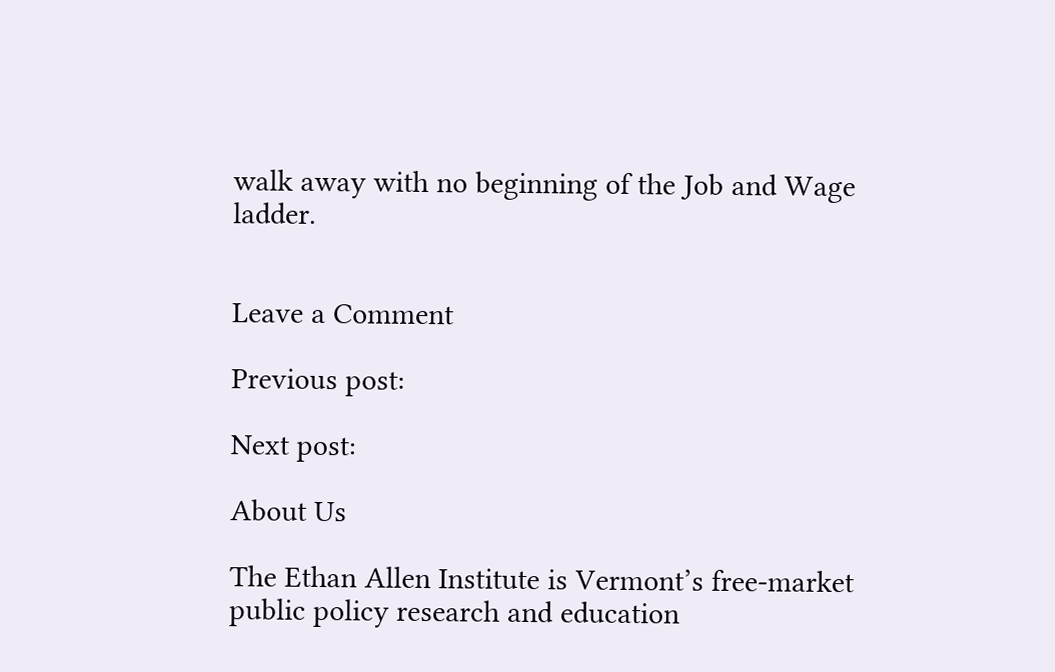walk away with no beginning of the Job and Wage ladder.


Leave a Comment

Previous post:

Next post:

About Us

The Ethan Allen Institute is Vermont’s free-market public policy research and education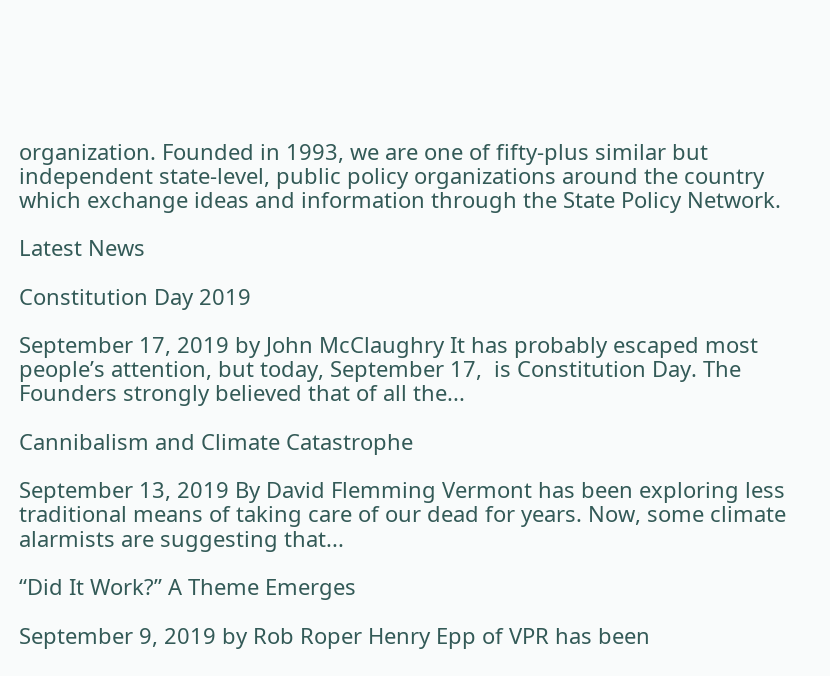organization. Founded in 1993, we are one of fifty-plus similar but independent state-level, public policy organizations around the country which exchange ideas and information through the State Policy Network.

Latest News

Constitution Day 2019

September 17, 2019 by John McClaughry It has probably escaped most people’s attention, but today, September 17,  is Constitution Day. The Founders strongly believed that of all the...

Cannibalism and Climate Catastrophe

September 13, 2019 By David Flemming Vermont has been exploring less traditional means of taking care of our dead for years. Now, some climate alarmists are suggesting that...

“Did It Work?” A Theme Emerges

September 9, 2019 by Rob Roper Henry Epp of VPR has been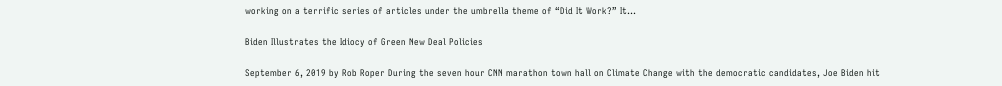working on a terrific series of articles under the umbrella theme of “Did It Work?” It...

Biden Illustrates the Idiocy of Green New Deal Policies

September 6, 2019 by Rob Roper During the seven hour CNN marathon town hall on Climate Change with the democratic candidates, Joe Biden hit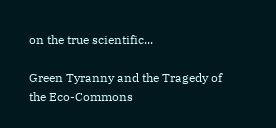on the true scientific...

Green Tyranny and the Tragedy of the Eco-Commons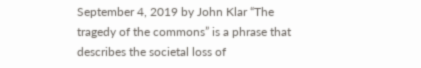September 4, 2019 by John Klar “The tragedy of the commons” is a phrase that describes the societal loss of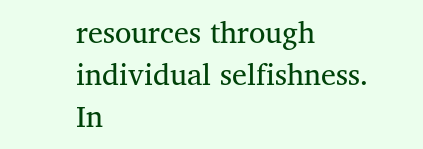resources through individual selfishness.  In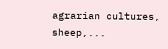agrarian cultures, sheep,...